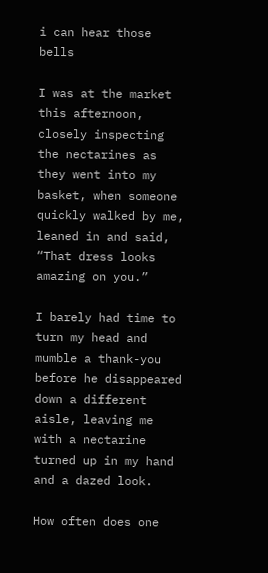i can hear those bells

I was at the market this afternoon, closely inspecting the nectarines as they went into my basket, when someone quickly walked by me, leaned in and said, “That dress looks amazing on you.”

I barely had time to turn my head and mumble a thank-you before he disappeared down a different aisle, leaving me with a nectarine turned up in my hand and a dazed look.

How often does one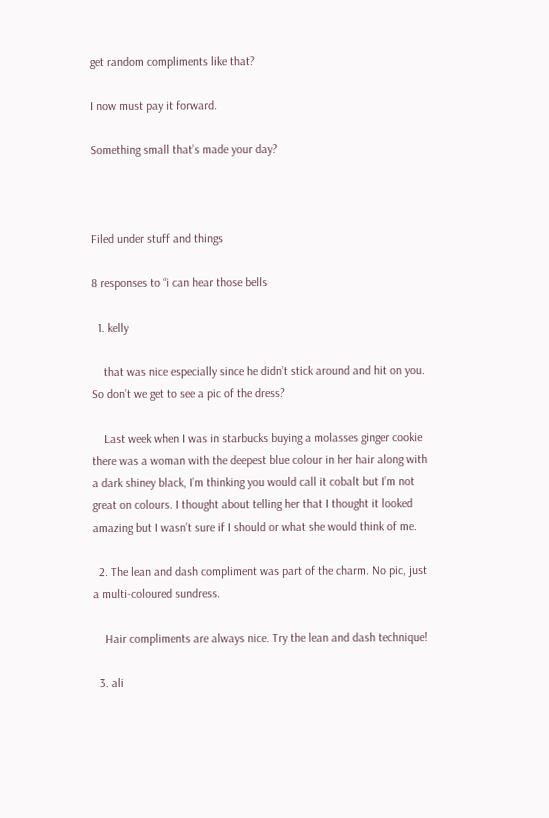get random compliments like that?

I now must pay it forward.

Something small that’s made your day?



Filed under stuff and things

8 responses to “i can hear those bells

  1. kelly

    that was nice especially since he didn’t stick around and hit on you. So don’t we get to see a pic of the dress?

    Last week when I was in starbucks buying a molasses ginger cookie there was a woman with the deepest blue colour in her hair along with a dark shiney black, I’m thinking you would call it cobalt but I’m not great on colours. I thought about telling her that I thought it looked amazing but I wasn’t sure if I should or what she would think of me.

  2. The lean and dash compliment was part of the charm. No pic, just a multi-coloured sundress.

    Hair compliments are always nice. Try the lean and dash technique!

  3. ali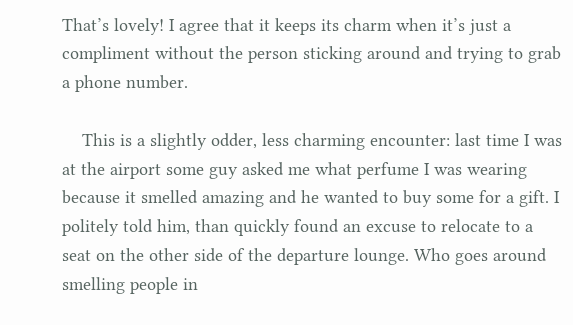That’s lovely! I agree that it keeps its charm when it’s just a compliment without the person sticking around and trying to grab a phone number.

    This is a slightly odder, less charming encounter: last time I was at the airport some guy asked me what perfume I was wearing because it smelled amazing and he wanted to buy some for a gift. I politely told him, than quickly found an excuse to relocate to a seat on the other side of the departure lounge. Who goes around smelling people in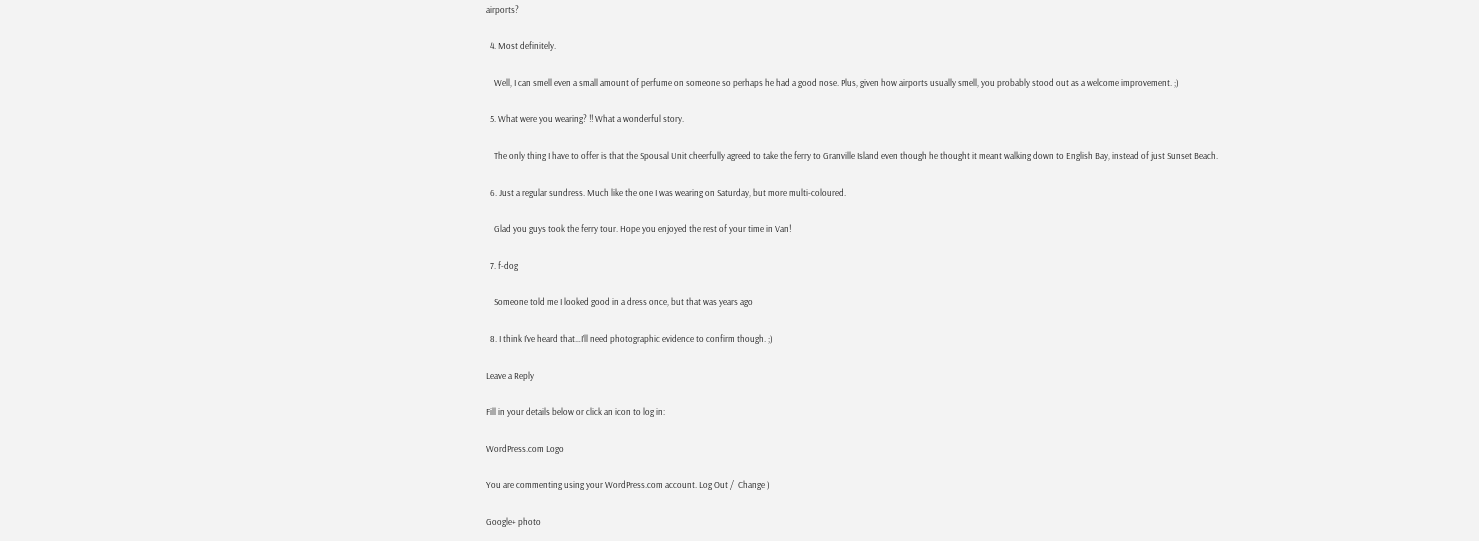airports?

  4. Most definitely.

    Well, I can smell even a small amount of perfume on someone so perhaps he had a good nose. Plus, given how airports usually smell, you probably stood out as a welcome improvement. ;)

  5. What were you wearing? !! What a wonderful story.

    The only thing I have to offer is that the Spousal Unit cheerfully agreed to take the ferry to Granville Island even though he thought it meant walking down to English Bay, instead of just Sunset Beach.

  6. Just a regular sundress. Much like the one I was wearing on Saturday, but more multi-coloured.

    Glad you guys took the ferry tour. Hope you enjoyed the rest of your time in Van!

  7. f-dog

    Someone told me I looked good in a dress once, but that was years ago

  8. I think I’ve heard that…I’ll need photographic evidence to confirm though. ;)

Leave a Reply

Fill in your details below or click an icon to log in:

WordPress.com Logo

You are commenting using your WordPress.com account. Log Out /  Change )

Google+ photo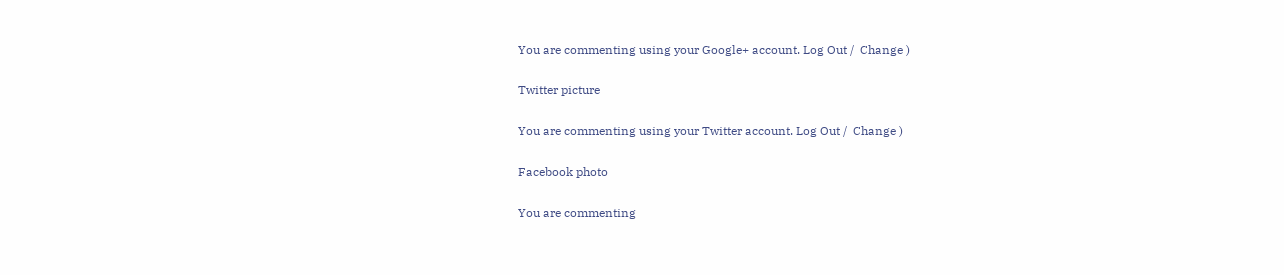You are commenting using your Google+ account. Log Out /  Change )

Twitter picture

You are commenting using your Twitter account. Log Out /  Change )

Facebook photo

You are commenting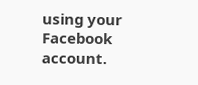using your Facebook account.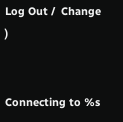Log Out /  Change )


Connecting to %s